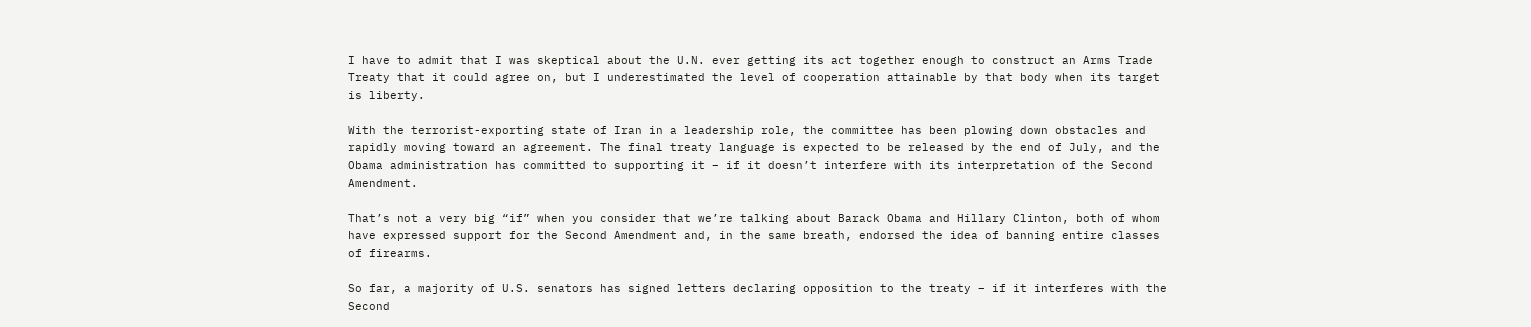I have to admit that I was skeptical about the U.N. ever getting its act together enough to construct an Arms Trade Treaty that it could agree on, but I underestimated the level of cooperation attainable by that body when its target is liberty.

With the terrorist-exporting state of Iran in a leadership role, the committee has been plowing down obstacles and rapidly moving toward an agreement. The final treaty language is expected to be released by the end of July, and the Obama administration has committed to supporting it – if it doesn’t interfere with its interpretation of the Second Amendment.

That’s not a very big “if” when you consider that we’re talking about Barack Obama and Hillary Clinton, both of whom have expressed support for the Second Amendment and, in the same breath, endorsed the idea of banning entire classes of firearms.

So far, a majority of U.S. senators has signed letters declaring opposition to the treaty – if it interferes with the Second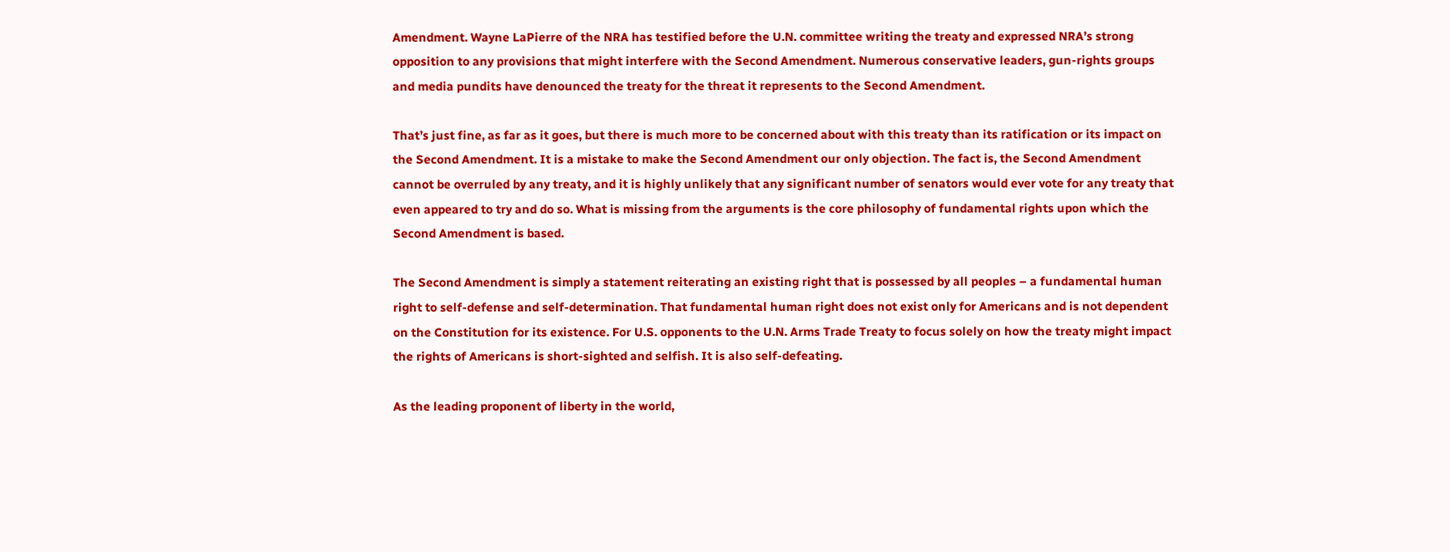Amendment. Wayne LaPierre of the NRA has testified before the U.N. committee writing the treaty and expressed NRA’s strong opposition to any provisions that might interfere with the Second Amendment. Numerous conservative leaders, gun-rights groups and media pundits have denounced the treaty for the threat it represents to the Second Amendment.

That’s just fine, as far as it goes, but there is much more to be concerned about with this treaty than its ratification or its impact on the Second Amendment. It is a mistake to make the Second Amendment our only objection. The fact is, the Second Amendment cannot be overruled by any treaty, and it is highly unlikely that any significant number of senators would ever vote for any treaty that even appeared to try and do so. What is missing from the arguments is the core philosophy of fundamental rights upon which the Second Amendment is based.

The Second Amendment is simply a statement reiterating an existing right that is possessed by all peoples – a fundamental human right to self-defense and self-determination. That fundamental human right does not exist only for Americans and is not dependent on the Constitution for its existence. For U.S. opponents to the U.N. Arms Trade Treaty to focus solely on how the treaty might impact the rights of Americans is short-sighted and selfish. It is also self-defeating.

As the leading proponent of liberty in the world,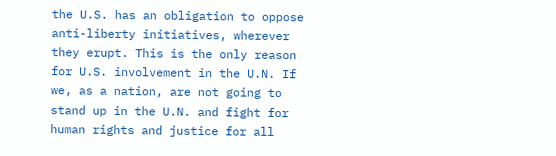the U.S. has an obligation to oppose anti-liberty initiatives, wherever they erupt. This is the only reason for U.S. involvement in the U.N. If we, as a nation, are not going to stand up in the U.N. and fight for human rights and justice for all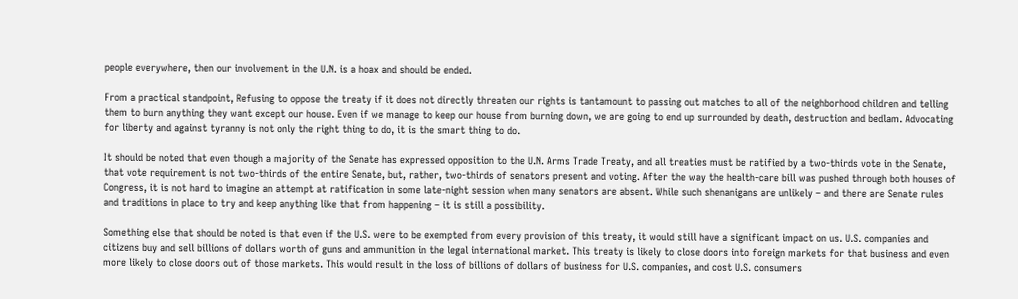people everywhere, then our involvement in the U.N. is a hoax and should be ended.

From a practical standpoint, Refusing to oppose the treaty if it does not directly threaten our rights is tantamount to passing out matches to all of the neighborhood children and telling them to burn anything they want except our house. Even if we manage to keep our house from burning down, we are going to end up surrounded by death, destruction and bedlam. Advocating for liberty and against tyranny is not only the right thing to do, it is the smart thing to do.

It should be noted that even though a majority of the Senate has expressed opposition to the U.N. Arms Trade Treaty, and all treaties must be ratified by a two-thirds vote in the Senate, that vote requirement is not two-thirds of the entire Senate, but, rather, two-thirds of senators present and voting. After the way the health-care bill was pushed through both houses of Congress, it is not hard to imagine an attempt at ratification in some late-night session when many senators are absent. While such shenanigans are unlikely – and there are Senate rules and traditions in place to try and keep anything like that from happening – it is still a possibility.

Something else that should be noted is that even if the U.S. were to be exempted from every provision of this treaty, it would still have a significant impact on us. U.S. companies and citizens buy and sell billions of dollars worth of guns and ammunition in the legal international market. This treaty is likely to close doors into foreign markets for that business and even more likely to close doors out of those markets. This would result in the loss of billions of dollars of business for U.S. companies, and cost U.S. consumers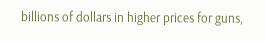billions of dollars in higher prices for guns,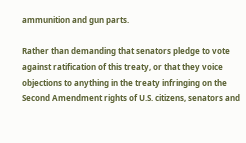ammunition and gun parts.

Rather than demanding that senators pledge to vote against ratification of this treaty, or that they voice objections to anything in the treaty infringing on the Second Amendment rights of U.S. citizens, senators and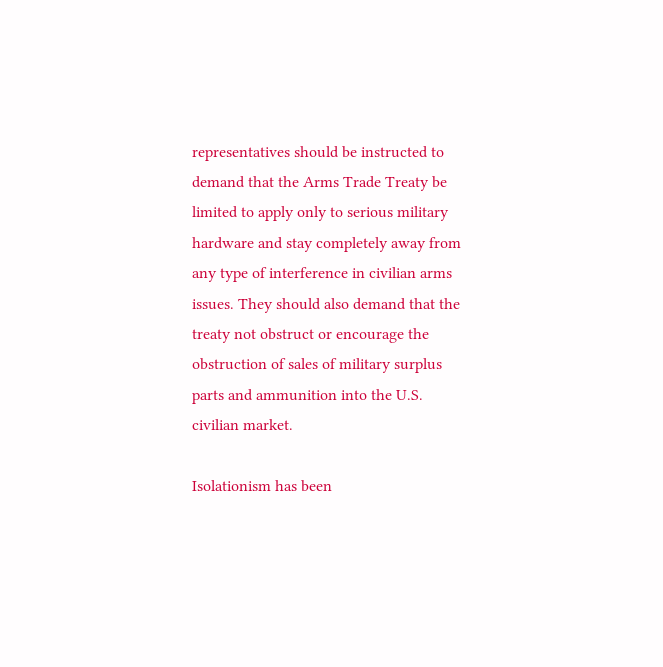representatives should be instructed to demand that the Arms Trade Treaty be limited to apply only to serious military hardware and stay completely away from any type of interference in civilian arms issues. They should also demand that the treaty not obstruct or encourage the obstruction of sales of military surplus parts and ammunition into the U.S. civilian market.

Isolationism has been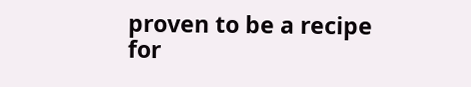proven to be a recipe for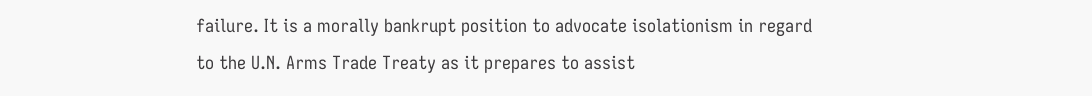failure. It is a morally bankrupt position to advocate isolationism in regard to the U.N. Arms Trade Treaty as it prepares to assist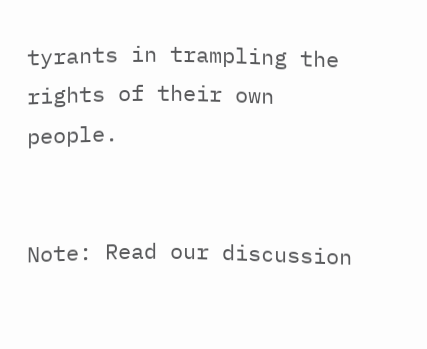tyrants in trampling the rights of their own people.


Note: Read our discussion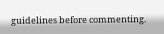guidelines before commenting.